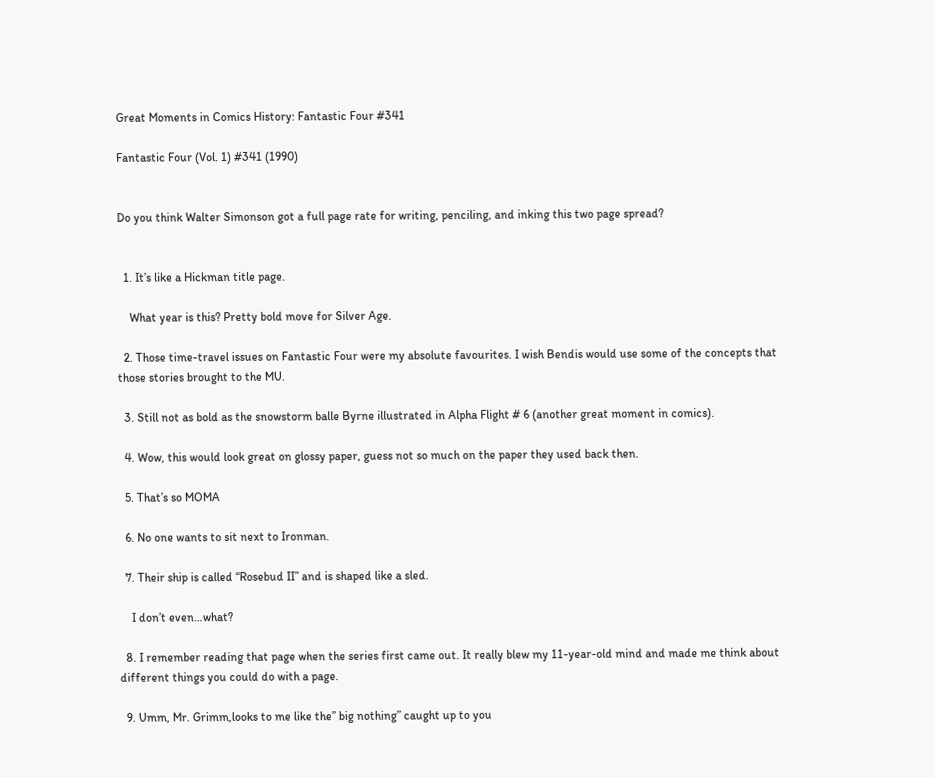Great Moments in Comics History: Fantastic Four #341

Fantastic Four (Vol. 1) #341 (1990)


Do you think Walter Simonson got a full page rate for writing, penciling, and inking this two page spread?


  1. It’s like a Hickman title page.

    What year is this? Pretty bold move for Silver Age.

  2. Those time-travel issues on Fantastic Four were my absolute favourites. I wish Bendis would use some of the concepts that those stories brought to the MU.

  3. Still not as bold as the snowstorm balle Byrne illustrated in Alpha Flight # 6 (another great moment in comics).

  4. Wow, this would look great on glossy paper, guess not so much on the paper they used back then.

  5. That’s so MOMA

  6. No one wants to sit next to Ironman.

  7. Their ship is called “Rosebud II” and is shaped like a sled.

    I don’t even…what?

  8. I remember reading that page when the series first came out. It really blew my 11-year-old mind and made me think about different things you could do with a page.

  9. Umm, Mr. Grimm,looks to me like the” big nothing” caught up to you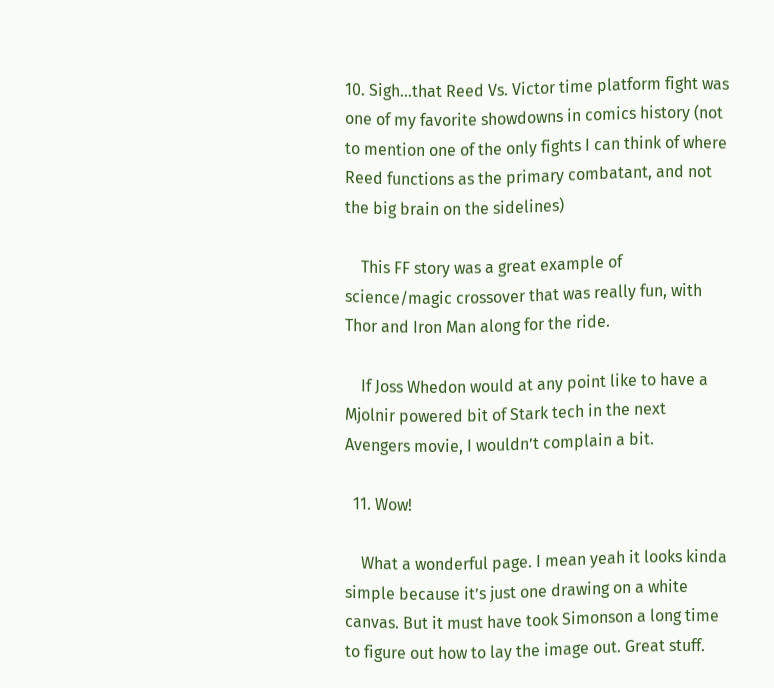10. Sigh…that Reed Vs. Victor time platform fight was one of my favorite showdowns in comics history (not to mention one of the only fights I can think of where Reed functions as the primary combatant, and not the big brain on the sidelines)

    This FF story was a great example of science/magic crossover that was really fun, with Thor and Iron Man along for the ride.

    If Joss Whedon would at any point like to have a Mjolnir powered bit of Stark tech in the next Avengers movie, I wouldn’t complain a bit.

  11. Wow!

    What a wonderful page. I mean yeah it looks kinda simple because it’s just one drawing on a white canvas. But it must have took Simonson a long time to figure out how to lay the image out. Great stuff.